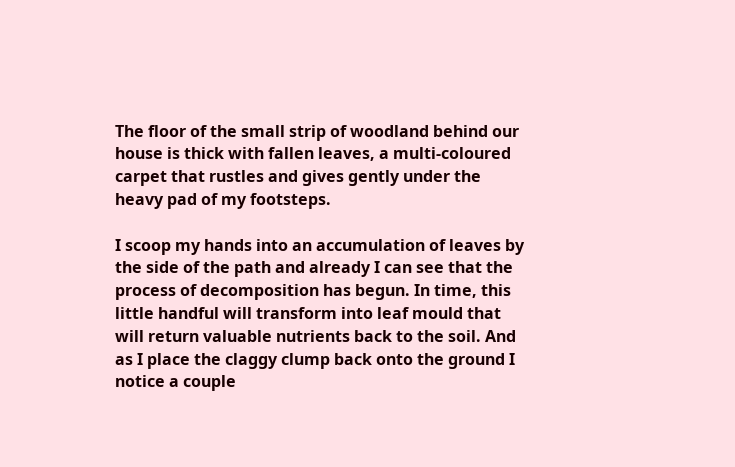The floor of the small strip of woodland behind our house is thick with fallen leaves, a multi-coloured carpet that rustles and gives gently under the heavy pad of my footsteps.

I scoop my hands into an accumulation of leaves by the side of the path and already I can see that the process of decomposition has begun. In time, this little handful will transform into leaf mould that will return valuable nutrients back to the soil. And as I place the claggy clump back onto the ground I notice a couple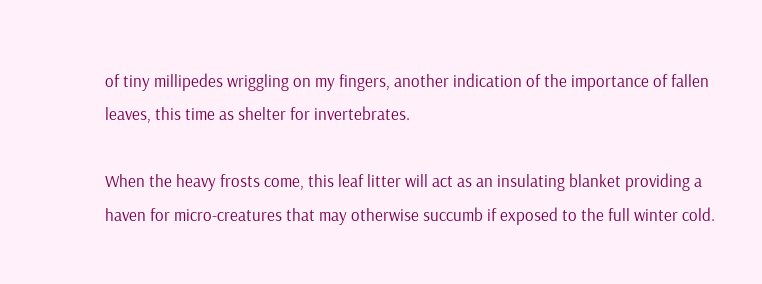of tiny millipedes wriggling on my fingers, another indication of the importance of fallen leaves, this time as shelter for invertebrates.

When the heavy frosts come, this leaf litter will act as an insulating blanket providing a haven for micro-creatures that may otherwise succumb if exposed to the full winter cold.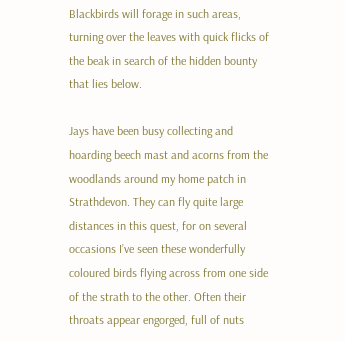Blackbirds will forage in such areas, turning over the leaves with quick flicks of the beak in search of the hidden bounty that lies below.

Jays have been busy collecting and hoarding beech mast and acorns from the woodlands around my home patch in Strathdevon. They can fly quite large distances in this quest, for on several occasions I’ve seen these wonderfully coloured birds flying across from one side of the strath to the other. Often their throats appear engorged, full of nuts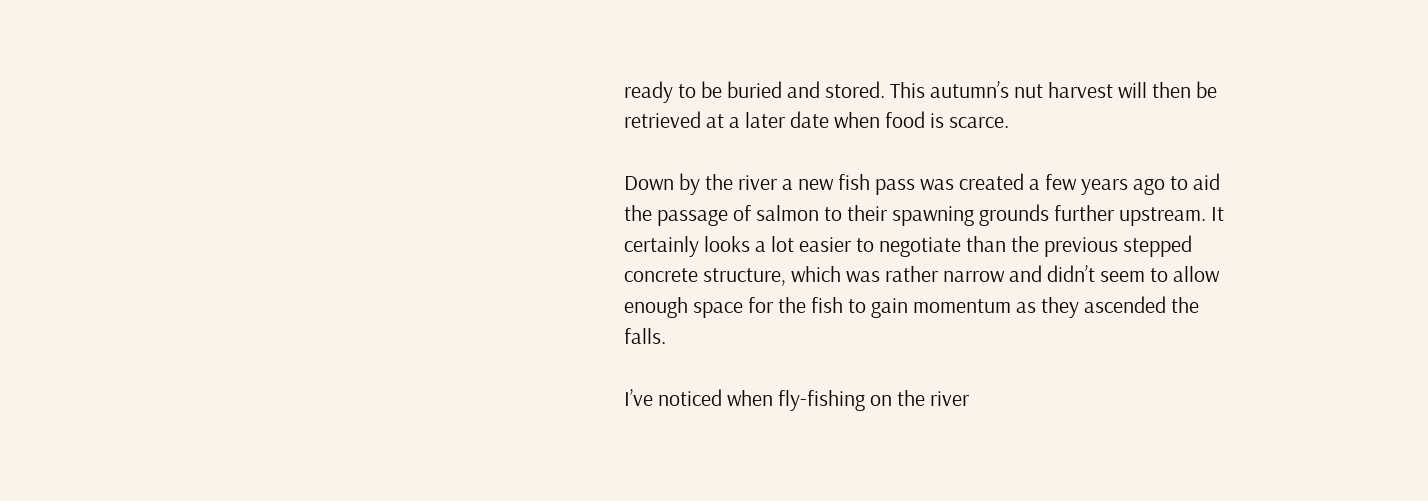ready to be buried and stored. This autumn’s nut harvest will then be retrieved at a later date when food is scarce.

Down by the river a new fish pass was created a few years ago to aid the passage of salmon to their spawning grounds further upstream. It certainly looks a lot easier to negotiate than the previous stepped concrete structure, which was rather narrow and didn’t seem to allow enough space for the fish to gain momentum as they ascended the falls.

I’ve noticed when fly-fishing on the river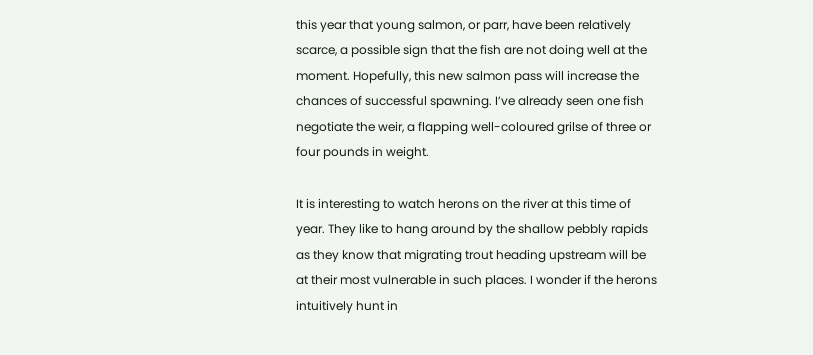this year that young salmon, or parr, have been relatively scarce, a possible sign that the fish are not doing well at the moment. Hopefully, this new salmon pass will increase the chances of successful spawning. I’ve already seen one fish negotiate the weir, a flapping well-coloured grilse of three or four pounds in weight.

It is interesting to watch herons on the river at this time of year. They like to hang around by the shallow pebbly rapids as they know that migrating trout heading upstream will be at their most vulnerable in such places. I wonder if the herons intuitively hunt in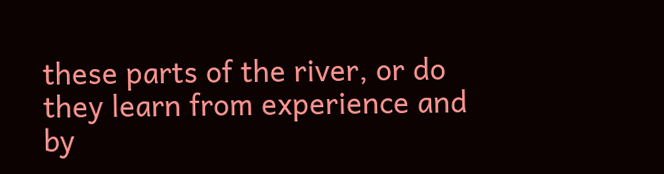these parts of the river, or do they learn from experience and by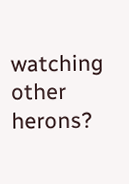watching other herons?